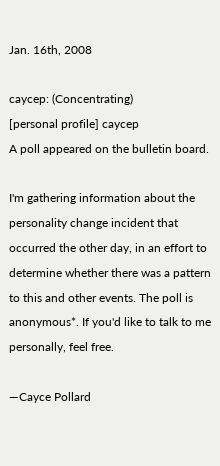Jan. 16th, 2008

caycep: (Concentrating)
[personal profile] caycep
A poll appeared on the bulletin board.

I'm gathering information about the personality change incident that occurred the other day, in an effort to determine whether there was a pattern to this and other events. The poll is anonymous*. If you'd like to talk to me personally, feel free.

—Cayce Pollard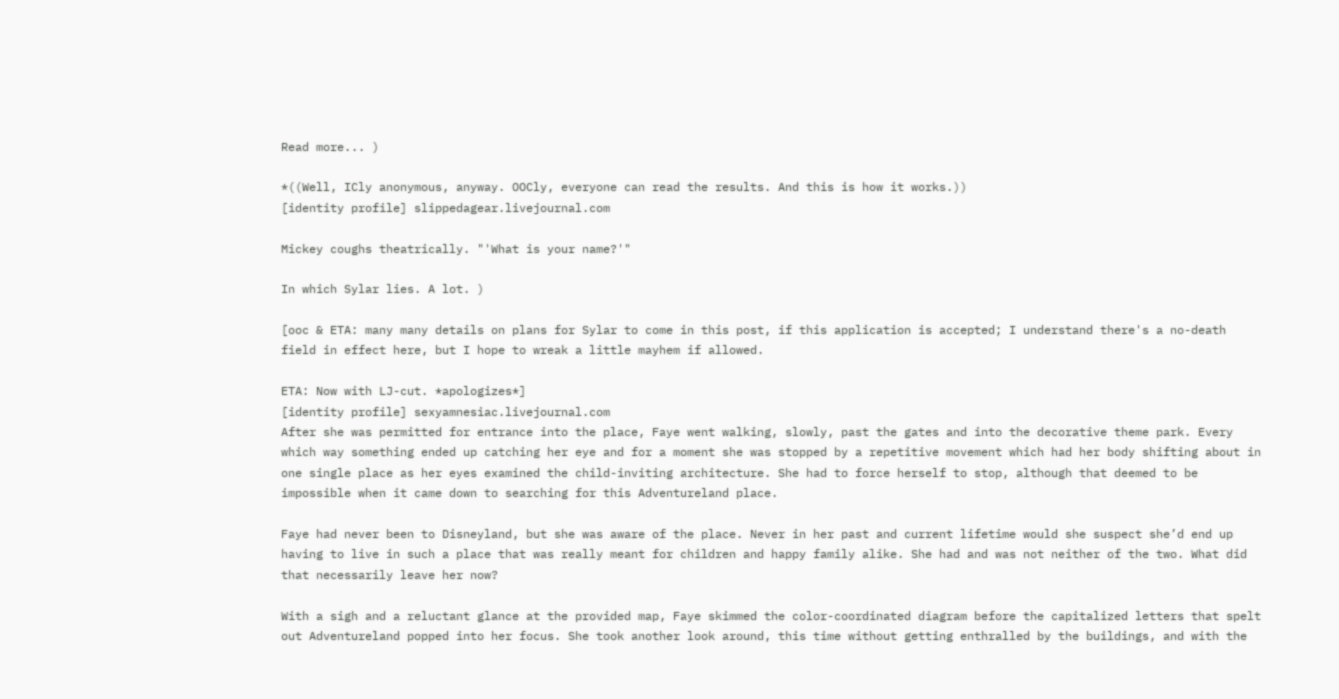Read more... )

*((Well, ICly anonymous, anyway. OOCly, everyone can read the results. And this is how it works.))
[identity profile] slippedagear.livejournal.com

Mickey coughs theatrically. "'What is your name?'"

In which Sylar lies. A lot. )

[ooc & ETA: many many details on plans for Sylar to come in this post, if this application is accepted; I understand there's a no-death field in effect here, but I hope to wreak a little mayhem if allowed.

ETA: Now with LJ-cut. *apologizes*]
[identity profile] sexyamnesiac.livejournal.com
After she was permitted for entrance into the place, Faye went walking, slowly, past the gates and into the decorative theme park. Every which way something ended up catching her eye and for a moment she was stopped by a repetitive movement which had her body shifting about in one single place as her eyes examined the child-inviting architecture. She had to force herself to stop, although that deemed to be impossible when it came down to searching for this Adventureland place.

Faye had never been to Disneyland, but she was aware of the place. Never in her past and current lifetime would she suspect she’d end up having to live in such a place that was really meant for children and happy family alike. She had and was not neither of the two. What did that necessarily leave her now?

With a sigh and a reluctant glance at the provided map, Faye skimmed the color-coordinated diagram before the capitalized letters that spelt out Adventureland popped into her focus. She took another look around, this time without getting enthralled by the buildings, and with the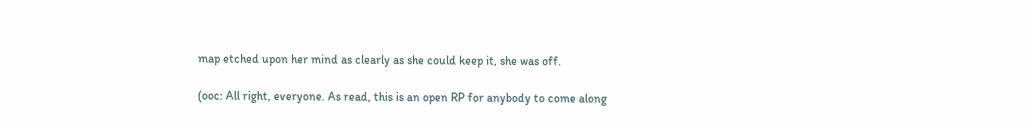map etched upon her mind as clearly as she could keep it, she was off.

(ooc: All right, everyone. As read, this is an open RP for anybody to come along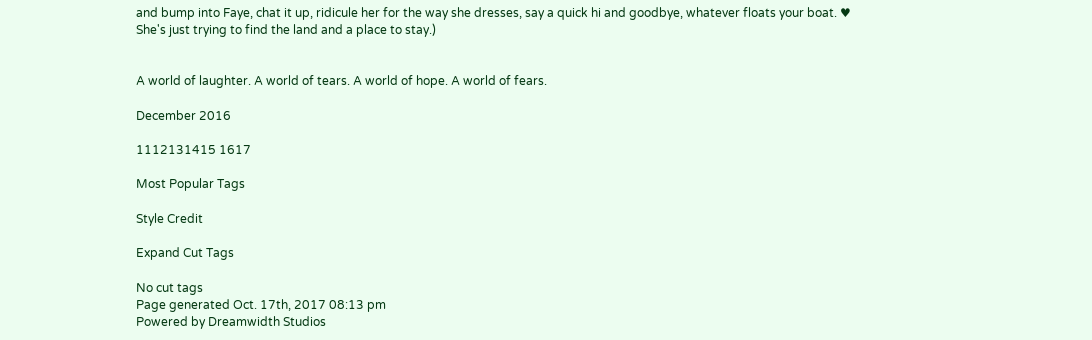and bump into Faye, chat it up, ridicule her for the way she dresses, say a quick hi and goodbye, whatever floats your boat. ♥ She's just trying to find the land and a place to stay.)


A world of laughter. A world of tears. A world of hope. A world of fears.

December 2016

1112131415 1617

Most Popular Tags

Style Credit

Expand Cut Tags

No cut tags
Page generated Oct. 17th, 2017 08:13 pm
Powered by Dreamwidth Studios